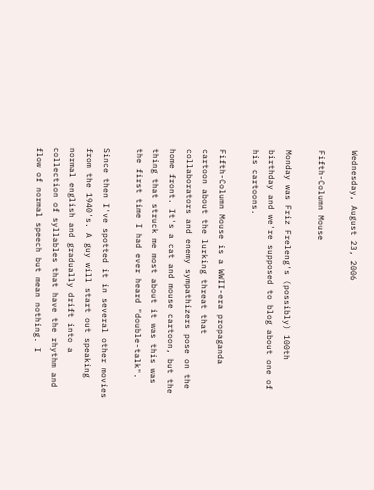Wednesday, August 23, 2006

Fifth-Column Mouse

Monday was Friz Freleng's (possibly) 100th birthday and we're supposed to blog about one of his cartoons.

Fifth-Column Mouse is a WWII-era propaganda cartoon about the lurking threat that collaborators and enemy sympathizers pose on the home front. It's a cat and mouse cartoon, but the thing that struck me most about it was this was the first time I had ever heard "double-talk".

Since then I've spotted it in several other movies from the 1940's. A guy will start out speaking normal english and gradually drift into a collection of syllables that have the rhythm and flow of normal speech but mean nothing. I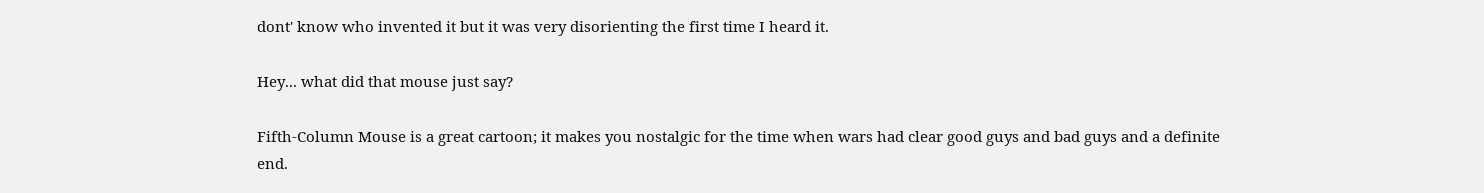dont' know who invented it but it was very disorienting the first time I heard it.

Hey... what did that mouse just say?

Fifth-Column Mouse is a great cartoon; it makes you nostalgic for the time when wars had clear good guys and bad guys and a definite end.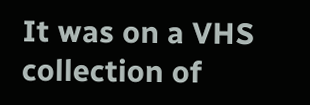It was on a VHS collection of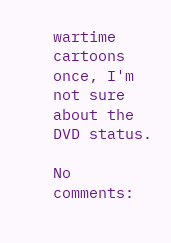wartime cartoons once, I'm not sure about the DVD status.

No comments: